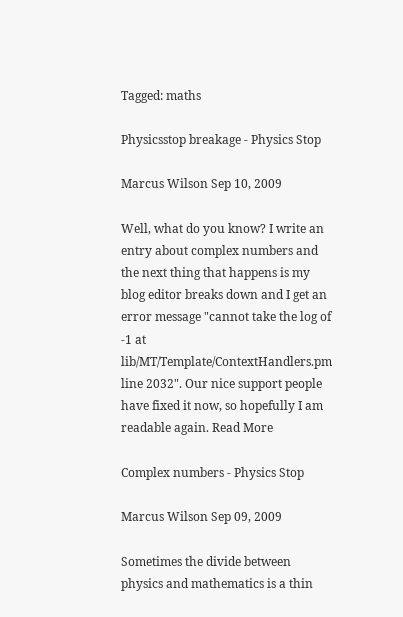Tagged: maths

Physicsstop breakage - Physics Stop

Marcus Wilson Sep 10, 2009

Well, what do you know? I write an entry about complex numbers and the next thing that happens is my blog editor breaks down and I get an error message "cannot take the log of -1 at lib/MT/Template/ContextHandlers.pm line 2032". Our nice support people have fixed it now, so hopefully I am readable again. Read More

Complex numbers - Physics Stop

Marcus Wilson Sep 09, 2009

Sometimes the divide between physics and mathematics is a thin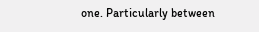one. Particularly between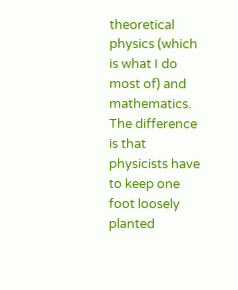theoretical physics (which is what I do most of) and mathematics. The difference is that physicists have to keep one foot loosely planted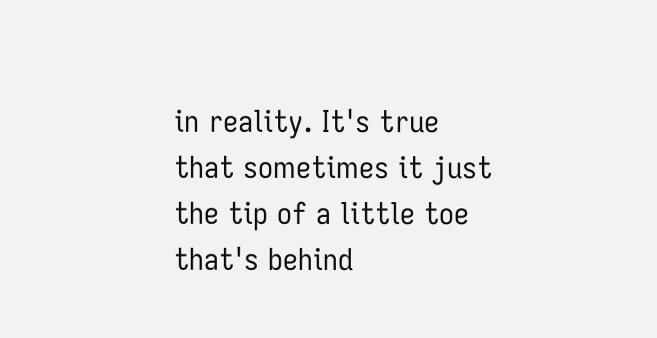in reality. It's true that sometimes it just the tip of a little toe that's behind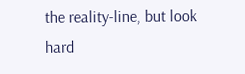the reality-line, but look hard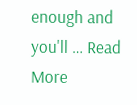enough and you'll … Read More